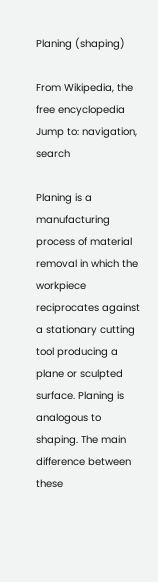Planing (shaping)

From Wikipedia, the free encyclopedia
Jump to: navigation, search

Planing is a manufacturing process of material removal in which the workpiece reciprocates against a stationary cutting tool producing a plane or sculpted surface. Planing is analogous to shaping. The main difference between these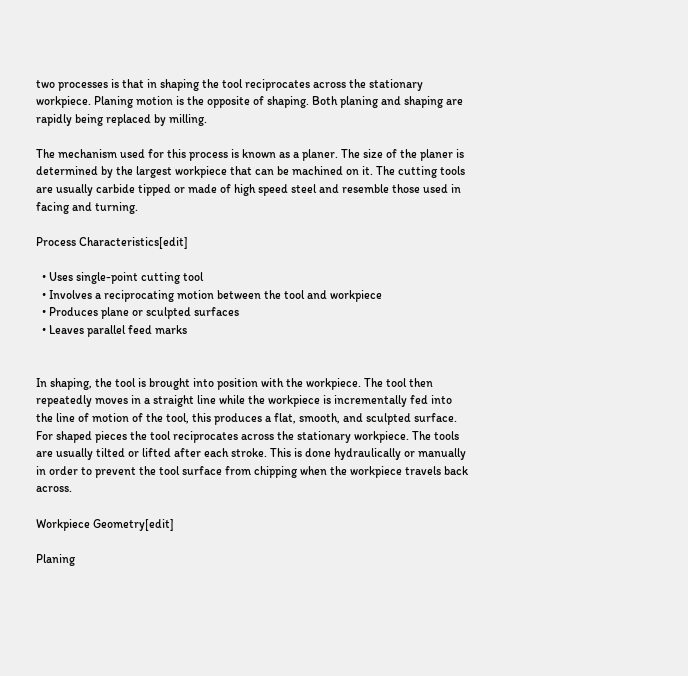two processes is that in shaping the tool reciprocates across the stationary workpiece. Planing motion is the opposite of shaping. Both planing and shaping are rapidly being replaced by milling.

The mechanism used for this process is known as a planer. The size of the planer is determined by the largest workpiece that can be machined on it. The cutting tools are usually carbide tipped or made of high speed steel and resemble those used in facing and turning.

Process Characteristics[edit]

  • Uses single-point cutting tool
  • Involves a reciprocating motion between the tool and workpiece
  • Produces plane or sculpted surfaces
  • Leaves parallel feed marks


In shaping, the tool is brought into position with the workpiece. The tool then repeatedly moves in a straight line while the workpiece is incrementally fed into the line of motion of the tool, this produces a flat, smooth, and sculpted surface. For shaped pieces the tool reciprocates across the stationary workpiece. The tools are usually tilted or lifted after each stroke. This is done hydraulically or manually in order to prevent the tool surface from chipping when the workpiece travels back across.

Workpiece Geometry[edit]

Planing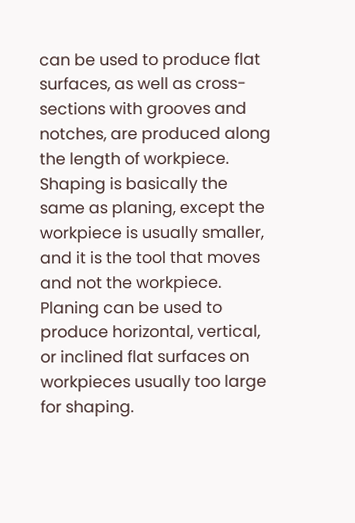can be used to produce flat surfaces, as well as cross-sections with grooves and notches, are produced along the length of workpiece. Shaping is basically the same as planing, except the workpiece is usually smaller, and it is the tool that moves and not the workpiece. Planing can be used to produce horizontal, vertical, or inclined flat surfaces on workpieces usually too large for shaping.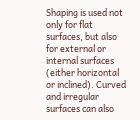Shaping is used not only for flat surfaces, but also for external or internal surfaces (either horizontal or inclined). Curved and irregular surfaces can also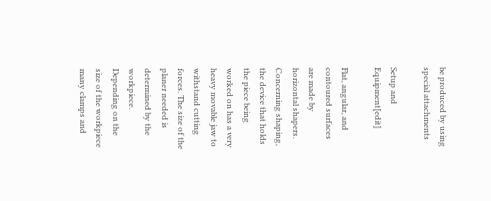be produced by using special attachments

Setup and Equipment[edit]

Flat, angular, and contoured surfaces are made by horizontal shapers. Concerning shaping, the device that holds the piece being worked on has a very heavy movable jaw to withstand cutting forces. The size of the planer needed is determined by the workpiece. Depending on the size of the workpiece many clamps and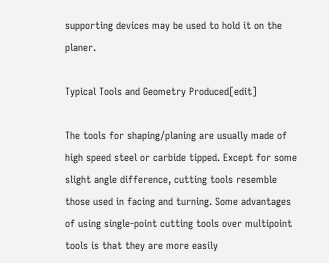supporting devices may be used to hold it on the planer.

Typical Tools and Geometry Produced[edit]

The tools for shaping/planing are usually made of high speed steel or carbide tipped. Except for some slight angle difference, cutting tools resemble those used in facing and turning. Some advantages of using single-point cutting tools over multipoint tools is that they are more easily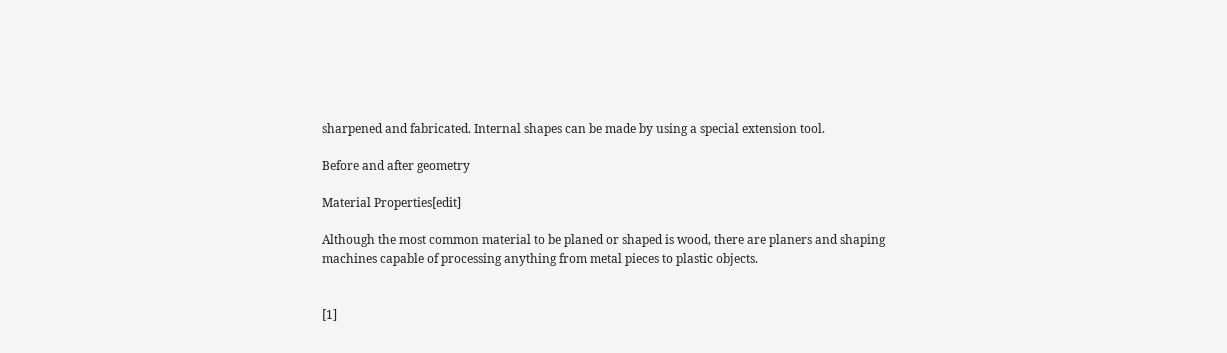sharpened and fabricated. Internal shapes can be made by using a special extension tool.

Before and after geometry

Material Properties[edit]

Although the most common material to be planed or shaped is wood, there are planers and shaping machines capable of processing anything from metal pieces to plastic objects.


[1]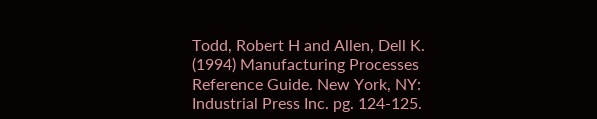Todd, Robert H and Allen, Dell K. (1994) Manufacturing Processes Reference Guide. New York, NY: Industrial Press Inc. pg. 124-125.